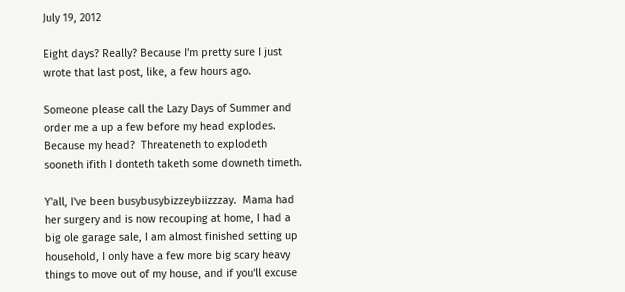July 19, 2012

Eight days? Really? Because I'm pretty sure I just wrote that last post, like, a few hours ago.

Someone please call the Lazy Days of Summer and order me a up a few before my head explodes.  Because my head?  Threateneth to explodeth sooneth ifith I donteth taketh some downeth timeth.

Y'all, I've been busybusybizzeybiizzzay.  Mama had her surgery and is now recouping at home, I had a big ole garage sale, I am almost finished setting up household, I only have a few more big scary heavy things to move out of my house, and if you'll excuse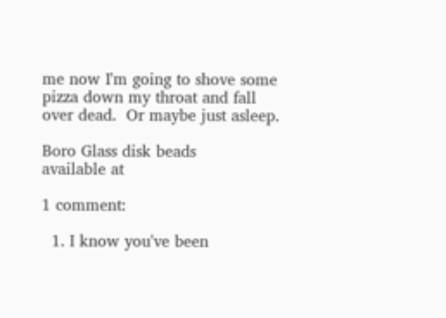me now I'm going to shove some pizza down my throat and fall over dead.  Or maybe just asleep.

Boro Glass disk beads
available at

1 comment:

  1. I know you've been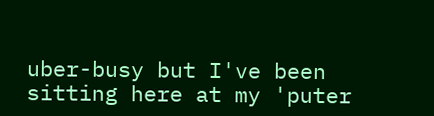uber-busy but I've been sitting here at my 'puter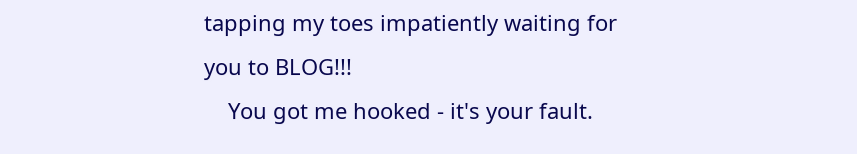tapping my toes impatiently waiting for you to BLOG!!!
    You got me hooked - it's your fault.